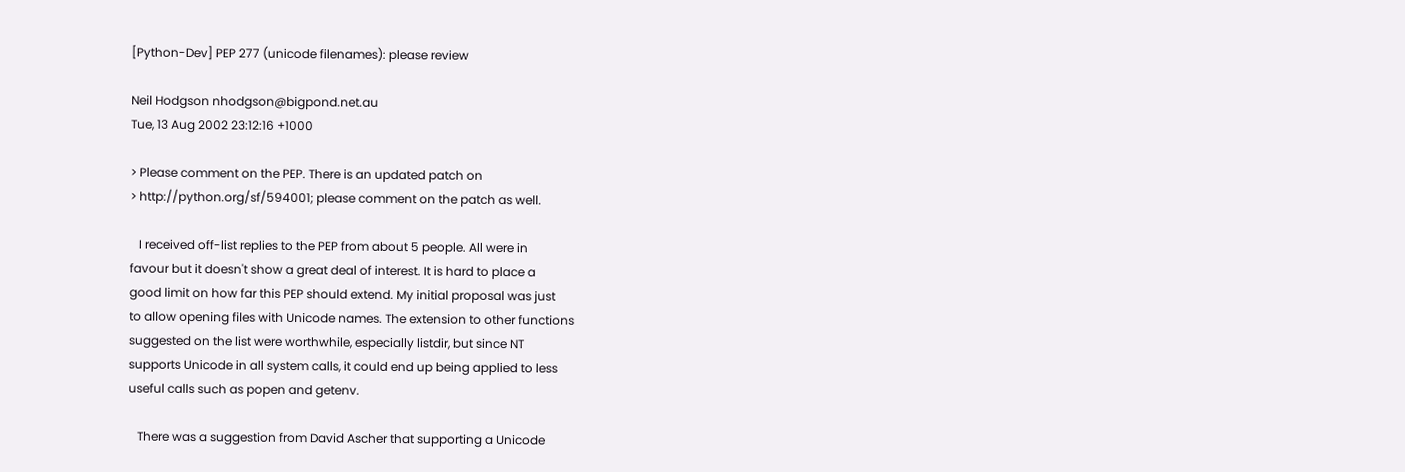[Python-Dev] PEP 277 (unicode filenames): please review

Neil Hodgson nhodgson@bigpond.net.au
Tue, 13 Aug 2002 23:12:16 +1000

> Please comment on the PEP. There is an updated patch on
> http://python.org/sf/594001; please comment on the patch as well.

   I received off-list replies to the PEP from about 5 people. All were in
favour but it doesn't show a great deal of interest. It is hard to place a
good limit on how far this PEP should extend. My initial proposal was just
to allow opening files with Unicode names. The extension to other functions
suggested on the list were worthwhile, especially listdir, but since NT
supports Unicode in all system calls, it could end up being applied to less
useful calls such as popen and getenv.

   There was a suggestion from David Ascher that supporting a Unicode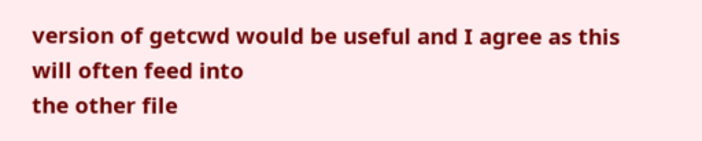version of getcwd would be useful and I agree as this will often feed into
the other file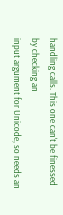handling calls. This one can't be finessed by checking an
input argument for Unicode, so needs an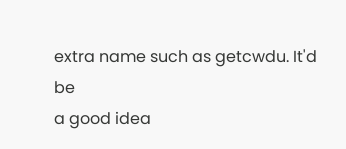extra name such as getcwdu. It'd be
a good idea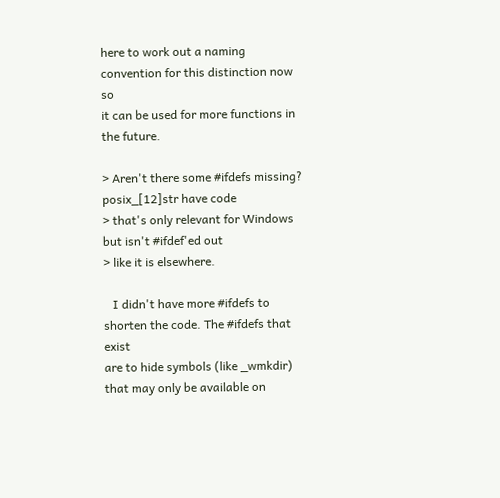here to work out a naming convention for this distinction now so
it can be used for more functions in the future.

> Aren't there some #ifdefs missing? posix_[12]str have code
> that's only relevant for Windows but isn't #ifdef'ed out
> like it is elsewhere.

   I didn't have more #ifdefs to shorten the code. The #ifdefs that exist
are to hide symbols (like _wmkdir) that may only be available on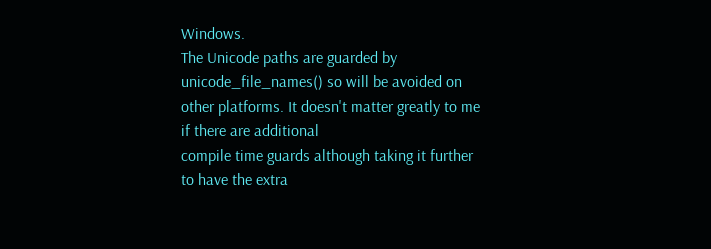Windows.
The Unicode paths are guarded by unicode_file_names() so will be avoided on
other platforms. It doesn't matter greatly to me if there are additional
compile time guards although taking it further to have the extra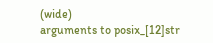(wide)
arguments to posix_[12]str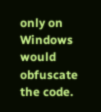only on Windows would obfuscate the code.